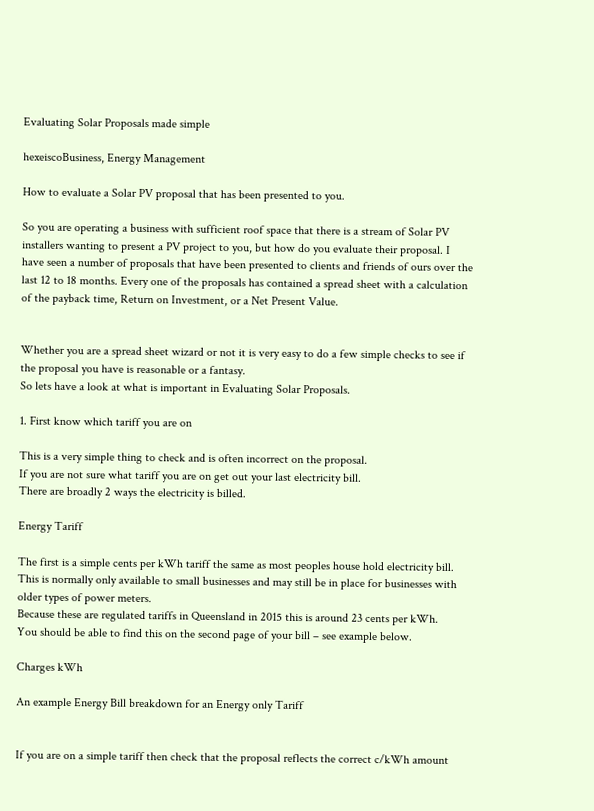Evaluating Solar Proposals made simple

hexeiscoBusiness, Energy Management

How to evaluate a Solar PV proposal that has been presented to you.

So you are operating a business with sufficient roof space that there is a stream of Solar PV installers wanting to present a PV project to you, but how do you evaluate their proposal. I have seen a number of proposals that have been presented to clients and friends of ours over the last 12 to 18 months. Every one of the proposals has contained a spread sheet with a calculation of the payback time, Return on Investment, or a Net Present Value.


Whether you are a spread sheet wizard or not it is very easy to do a few simple checks to see if the proposal you have is reasonable or a fantasy.
So lets have a look at what is important in Evaluating Solar Proposals.

1. First know which tariff you are on

This is a very simple thing to check and is often incorrect on the proposal.
If you are not sure what tariff you are on get out your last electricity bill.
There are broadly 2 ways the electricity is billed.

Energy Tariff

The first is a simple cents per kWh tariff the same as most peoples house hold electricity bill.
This is normally only available to small businesses and may still be in place for businesses with older types of power meters.
Because these are regulated tariffs in Queensland in 2015 this is around 23 cents per kWh.
You should be able to find this on the second page of your bill – see example below.

Charges kWh

An example Energy Bill breakdown for an Energy only Tariff


If you are on a simple tariff then check that the proposal reflects the correct c/kWh amount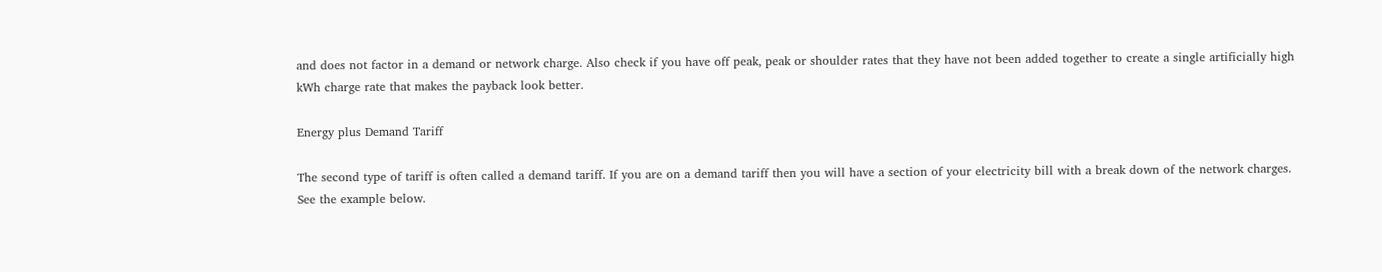and does not factor in a demand or network charge. Also check if you have off peak, peak or shoulder rates that they have not been added together to create a single artificially high kWh charge rate that makes the payback look better.

Energy plus Demand Tariff

The second type of tariff is often called a demand tariff. If you are on a demand tariff then you will have a section of your electricity bill with a break down of the network charges. See the example below.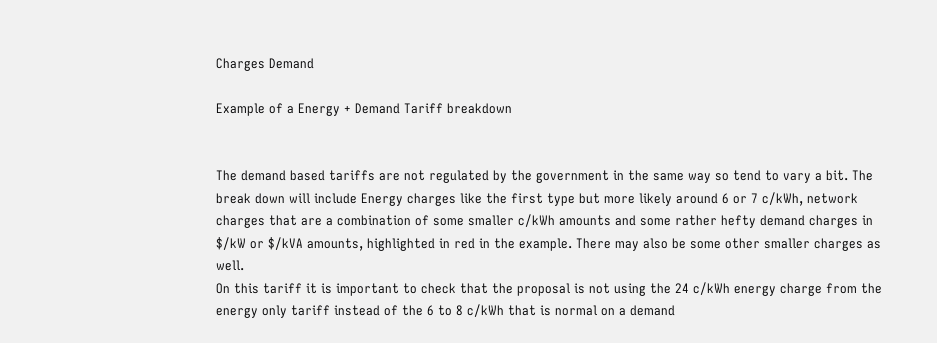Charges Demand

Example of a Energy + Demand Tariff breakdown


The demand based tariffs are not regulated by the government in the same way so tend to vary a bit. The break down will include Energy charges like the first type but more likely around 6 or 7 c/kWh, network charges that are a combination of some smaller c/kWh amounts and some rather hefty demand charges in $/kW or $/kVA amounts, highlighted in red in the example. There may also be some other smaller charges as well.
On this tariff it is important to check that the proposal is not using the 24 c/kWh energy charge from the energy only tariff instead of the 6 to 8 c/kWh that is normal on a demand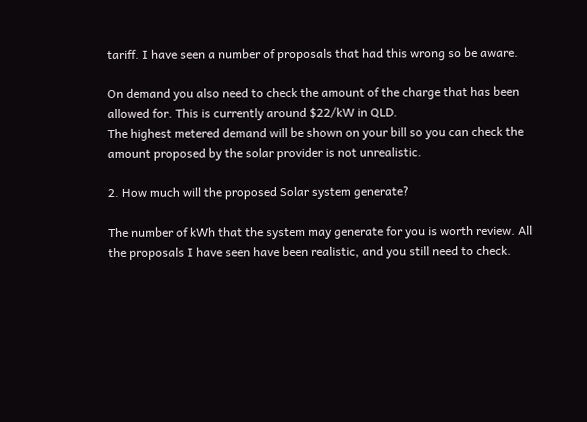tariff. I have seen a number of proposals that had this wrong so be aware.

On demand you also need to check the amount of the charge that has been allowed for. This is currently around $22/kW in QLD.
The highest metered demand will be shown on your bill so you can check the amount proposed by the solar provider is not unrealistic.

2. How much will the proposed Solar system generate?

The number of kWh that the system may generate for you is worth review. All the proposals I have seen have been realistic, and you still need to check.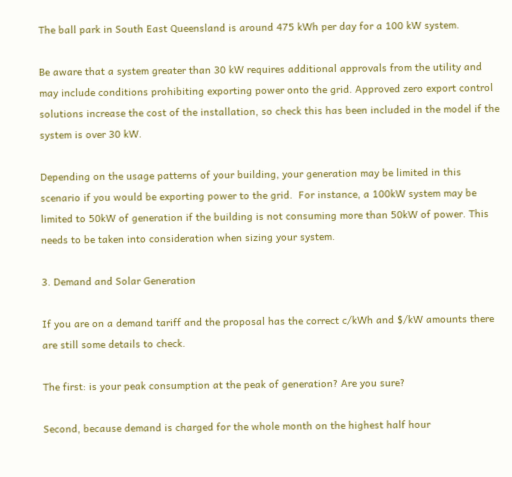The ball park in South East Queensland is around 475 kWh per day for a 100 kW system.

Be aware that a system greater than 30 kW requires additional approvals from the utility and may include conditions prohibiting exporting power onto the grid. Approved zero export control solutions increase the cost of the installation, so check this has been included in the model if the system is over 30 kW.

Depending on the usage patterns of your building, your generation may be limited in this scenario if you would be exporting power to the grid.  For instance, a 100kW system may be limited to 50kW of generation if the building is not consuming more than 50kW of power. This needs to be taken into consideration when sizing your system.

3. Demand and Solar Generation

If you are on a demand tariff and the proposal has the correct c/kWh and $/kW amounts there are still some details to check.

The first: is your peak consumption at the peak of generation? Are you sure?

Second, because demand is charged for the whole month on the highest half hour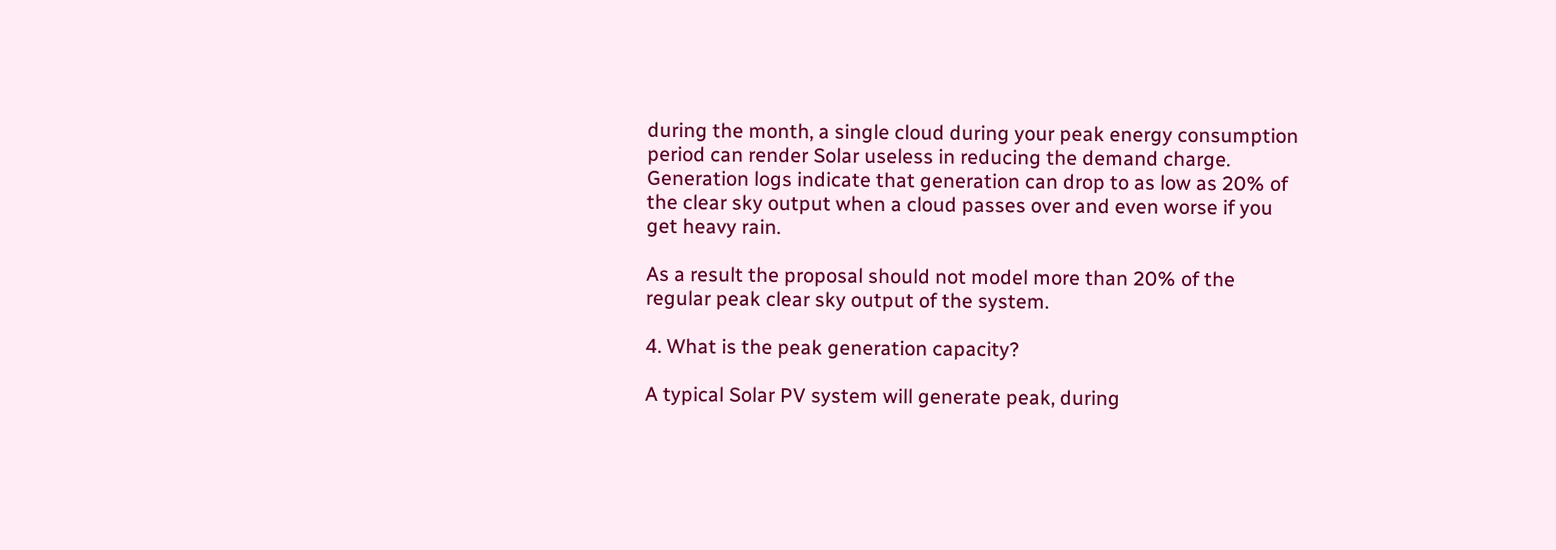during the month, a single cloud during your peak energy consumption period can render Solar useless in reducing the demand charge. Generation logs indicate that generation can drop to as low as 20% of the clear sky output when a cloud passes over and even worse if you get heavy rain.

As a result the proposal should not model more than 20% of the regular peak clear sky output of the system.

4. What is the peak generation capacity?

A typical Solar PV system will generate peak, during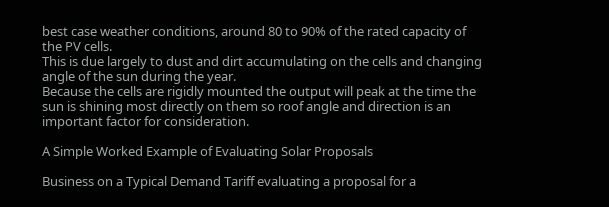best case weather conditions, around 80 to 90% of the rated capacity of the PV cells.
This is due largely to dust and dirt accumulating on the cells and changing angle of the sun during the year.
Because the cells are rigidly mounted the output will peak at the time the sun is shining most directly on them so roof angle and direction is an important factor for consideration.

A Simple Worked Example of Evaluating Solar Proposals

Business on a Typical Demand Tariff evaluating a proposal for a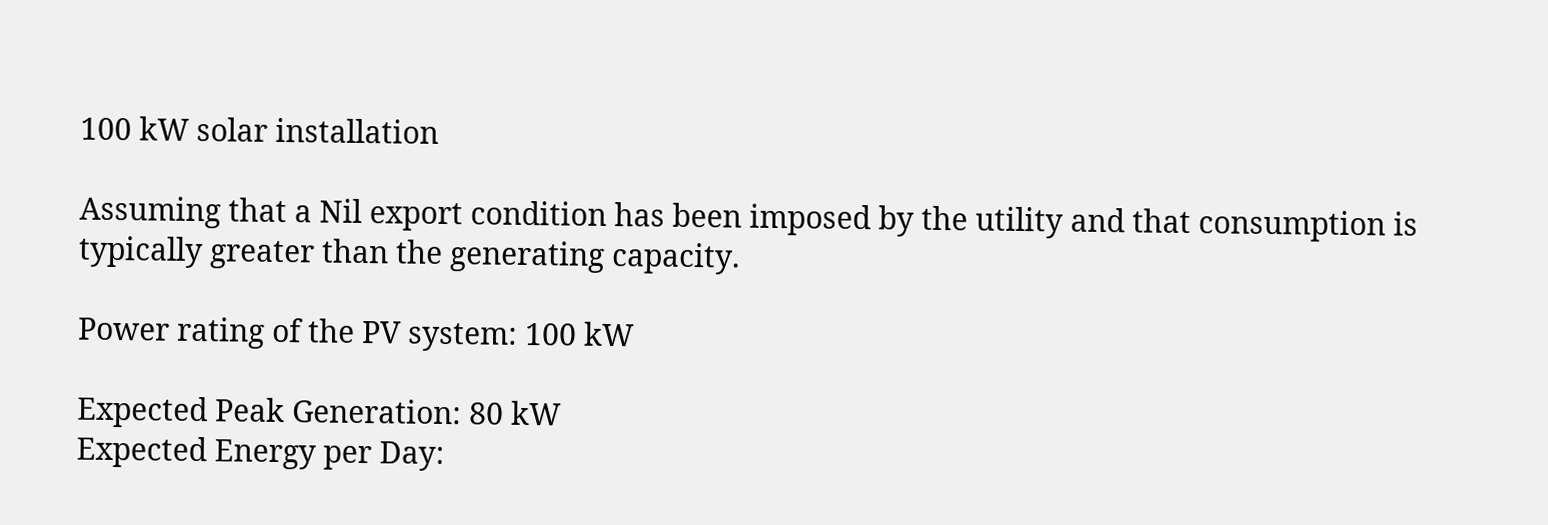100 kW solar installation

Assuming that a Nil export condition has been imposed by the utility and that consumption is typically greater than the generating capacity.

Power rating of the PV system: 100 kW

Expected Peak Generation: 80 kW
Expected Energy per Day: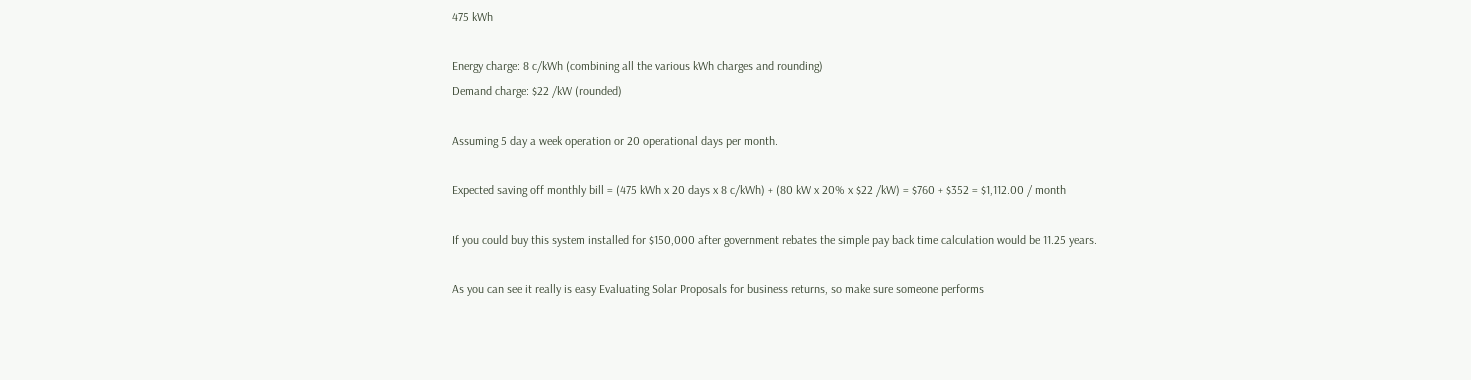475 kWh

Energy charge: 8 c/kWh (combining all the various kWh charges and rounding)
Demand charge: $22 /kW (rounded)

Assuming 5 day a week operation or 20 operational days per month.

Expected saving off monthly bill = (475 kWh x 20 days x 8 c/kWh) + (80 kW x 20% x $22 /kW) = $760 + $352 = $1,112.00 / month

If you could buy this system installed for $150,000 after government rebates the simple pay back time calculation would be 11.25 years.

As you can see it really is easy Evaluating Solar Proposals for business returns, so make sure someone performs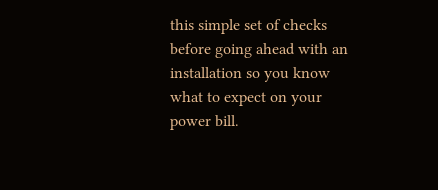this simple set of checks before going ahead with an installation so you know what to expect on your power bill.